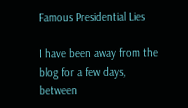Famous Presidential Lies

I have been away from the blog for a few days, between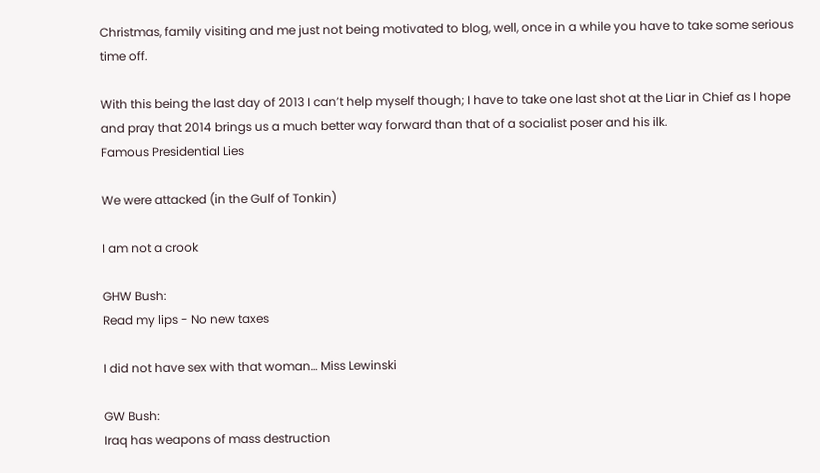Christmas, family visiting and me just not being motivated to blog, well, once in a while you have to take some serious time off.

With this being the last day of 2013 I can’t help myself though; I have to take one last shot at the Liar in Chief as I hope and pray that 2014 brings us a much better way forward than that of a socialist poser and his ilk.
Famous Presidential Lies

We were attacked (in the Gulf of Tonkin)

I am not a crook

GHW Bush:
Read my lips - No new taxes

I did not have sex with that woman… Miss Lewinski

GW Bush:
Iraq has weapons of mass destruction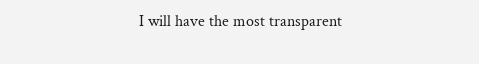I will have the most transparent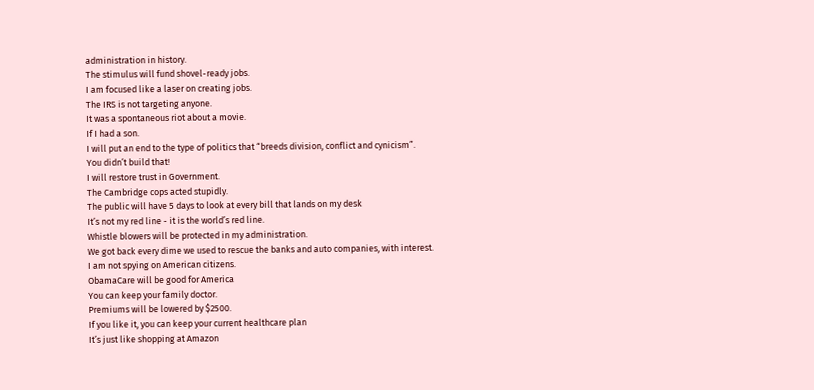administration in history.
The stimulus will fund shovel-ready jobs.
I am focused like a laser on creating jobs.
The IRS is not targeting anyone.
It was a spontaneous riot about a movie.
If I had a son.
I will put an end to the type of politics that “breeds division, conflict and cynicism”.
You didn’t build that!
I will restore trust in Government.
The Cambridge cops acted stupidly.
The public will have 5 days to look at every bill that lands on my desk
It’s not my red line - it is the world’s red line.
Whistle blowers will be protected in my administration.
We got back every dime we used to rescue the banks and auto companies, with interest.
I am not spying on American citizens.
ObamaCare will be good for America
You can keep your family doctor.
Premiums will be lowered by $2500.
If you like it, you can keep your current healthcare plan
It’s just like shopping at Amazon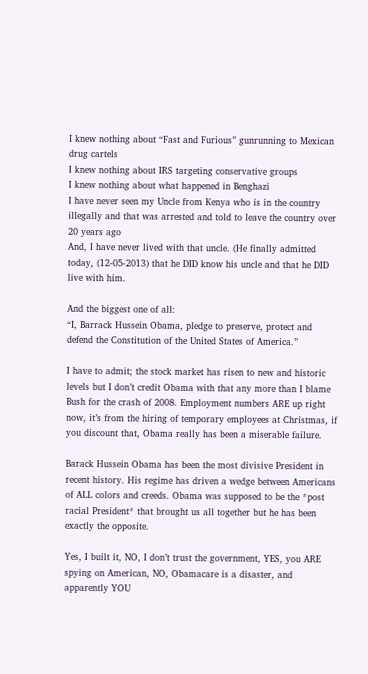I knew nothing about “Fast and Furious” gunrunning to Mexican drug cartels
I knew nothing about IRS targeting conservative groups
I knew nothing about what happened in Benghazi
I have never seen my Uncle from Kenya who is in the country illegally and that was arrested and told to leave the country over 20 years ago
And, I have never lived with that uncle. (He finally admitted today, (12-05-2013) that he DID know his uncle and that he DID live with him.

And the biggest one of all:
“I, Barrack Hussein Obama, pledge to preserve, protect and defend the Constitution of the United States of America.”

I have to admit; the stock market has risen to new and historic levels but I don’t credit Obama with that any more than I blame Bush for the crash of 2008. Employment numbers ARE up right now, it’s from the hiring of temporary employees at Christmas, if you discount that, Obama really has been a miserable failure.

Barack Hussein Obama has been the most divisive President in recent history. His regime has driven a wedge between Americans of ALL colors and creeds. Obama was supposed to be the *post racial President* that brought us all together but he has been exactly the opposite.

Yes, I built it, NO, I don’t trust the government, YES, you ARE spying on American, NO, Obamacare is a disaster, and apparently YOU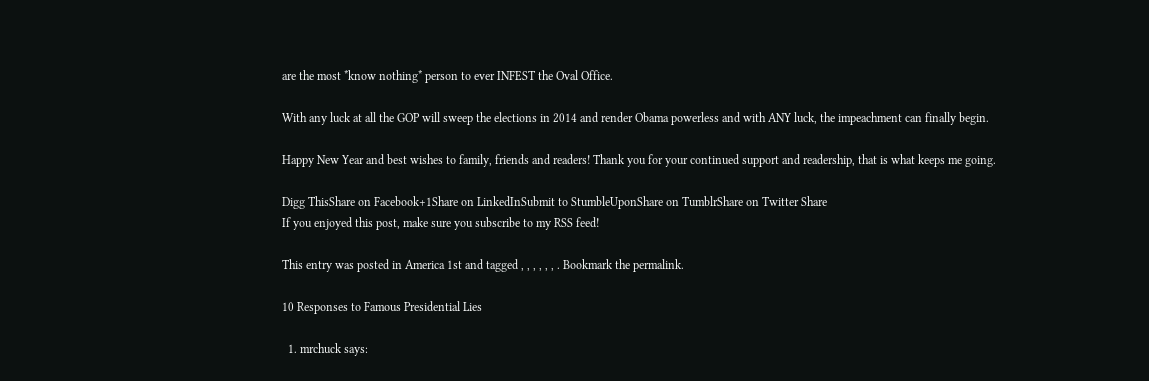are the most *know nothing* person to ever INFEST the Oval Office.

With any luck at all the GOP will sweep the elections in 2014 and render Obama powerless and with ANY luck, the impeachment can finally begin.

Happy New Year and best wishes to family, friends and readers! Thank you for your continued support and readership, that is what keeps me going.

Digg ThisShare on Facebook+1Share on LinkedInSubmit to StumbleUponShare on TumblrShare on Twitter Share
If you enjoyed this post, make sure you subscribe to my RSS feed!

This entry was posted in America 1st and tagged , , , , , , . Bookmark the permalink.

10 Responses to Famous Presidential Lies

  1. mrchuck says: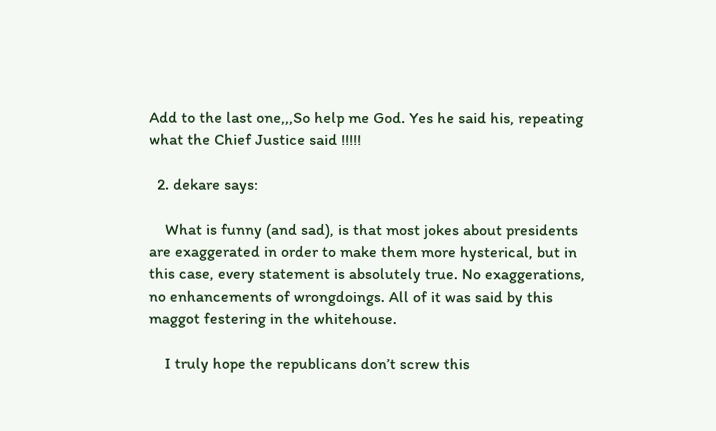Add to the last one,,,So help me God. Yes he said his, repeating what the Chief Justice said !!!!!

  2. dekare says:

    What is funny (and sad), is that most jokes about presidents are exaggerated in order to make them more hysterical, but in this case, every statement is absolutely true. No exaggerations, no enhancements of wrongdoings. All of it was said by this maggot festering in the whitehouse.

    I truly hope the republicans don’t screw this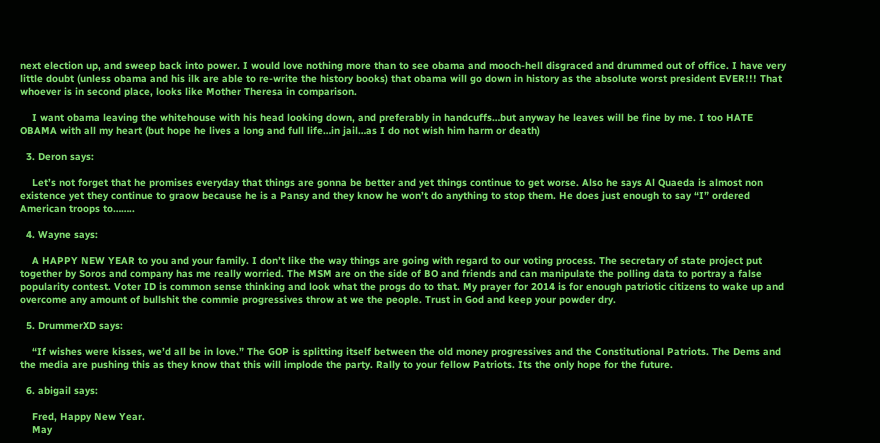next election up, and sweep back into power. I would love nothing more than to see obama and mooch-hell disgraced and drummed out of office. I have very little doubt (unless obama and his ilk are able to re-write the history books) that obama will go down in history as the absolute worst president EVER!!! That whoever is in second place, looks like Mother Theresa in comparison.

    I want obama leaving the whitehouse with his head looking down, and preferably in handcuffs…but anyway he leaves will be fine by me. I too HATE OBAMA with all my heart (but hope he lives a long and full life…in jail…as I do not wish him harm or death)

  3. Deron says:

    Let’s not forget that he promises everyday that things are gonna be better and yet things continue to get worse. Also he says Al Quaeda is almost non existence yet they continue to graow because he is a Pansy and they know he won’t do anything to stop them. He does just enough to say “I” ordered American troops to……..

  4. Wayne says:

    A HAPPY NEW YEAR to you and your family. I don’t like the way things are going with regard to our voting process. The secretary of state project put together by Soros and company has me really worried. The MSM are on the side of BO and friends and can manipulate the polling data to portray a false popularity contest. Voter ID is common sense thinking and look what the progs do to that. My prayer for 2014 is for enough patriotic citizens to wake up and overcome any amount of bullshit the commie progressives throw at we the people. Trust in God and keep your powder dry.

  5. DrummerXD says:

    “If wishes were kisses, we’d all be in love.” The GOP is splitting itself between the old money progressives and the Constitutional Patriots. The Dems and the media are pushing this as they know that this will implode the party. Rally to your fellow Patriots. Its the only hope for the future.

  6. abigail says:

    Fred, Happy New Year.
    May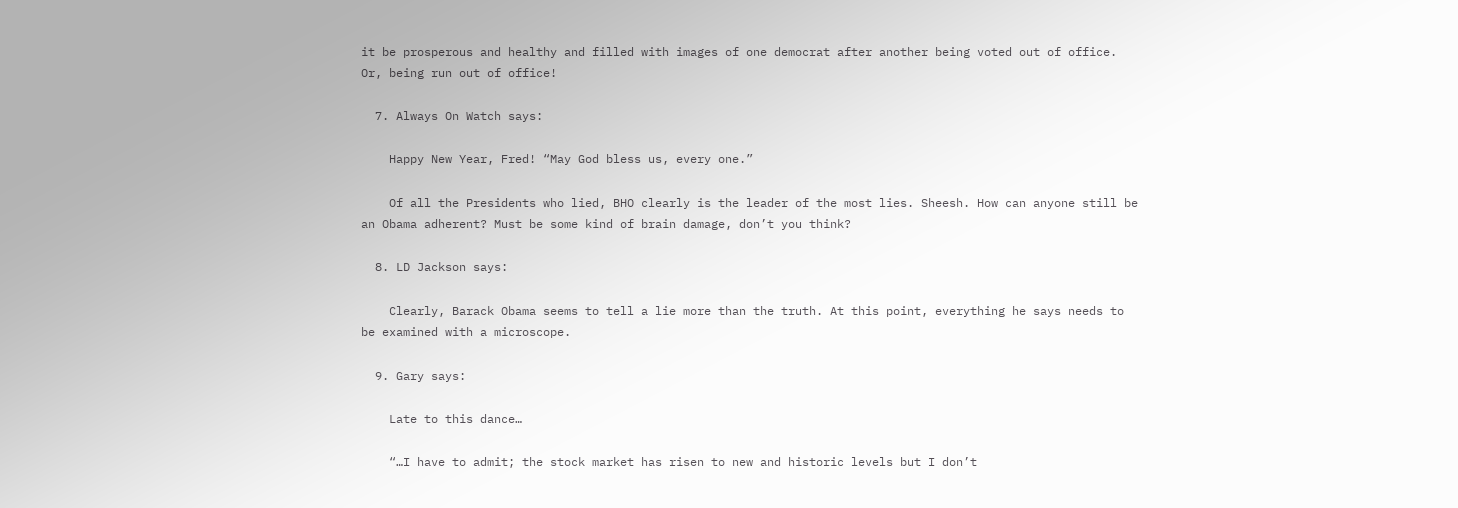it be prosperous and healthy and filled with images of one democrat after another being voted out of office. Or, being run out of office!

  7. Always On Watch says:

    Happy New Year, Fred! “May God bless us, every one.”

    Of all the Presidents who lied, BHO clearly is the leader of the most lies. Sheesh. How can anyone still be an Obama adherent? Must be some kind of brain damage, don’t you think?

  8. LD Jackson says:

    Clearly, Barack Obama seems to tell a lie more than the truth. At this point, everything he says needs to be examined with a microscope.

  9. Gary says:

    Late to this dance…

    “…I have to admit; the stock market has risen to new and historic levels but I don’t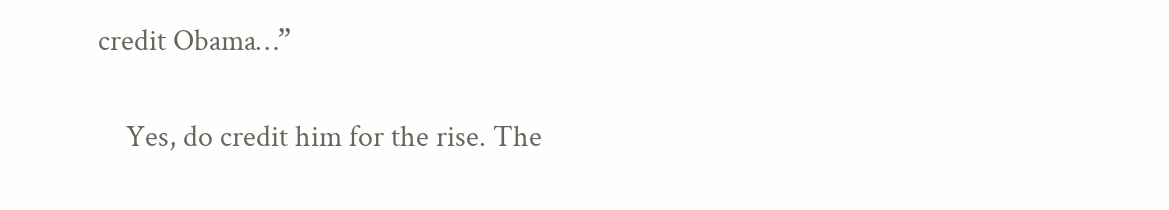credit Obama…”

    Yes, do credit him for the rise. The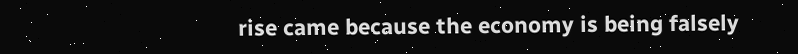rise came because the economy is being falsely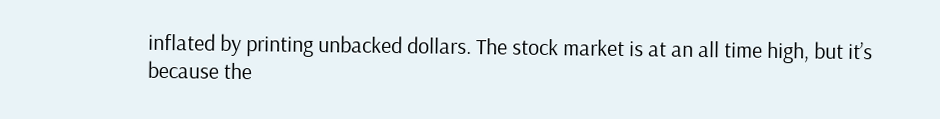inflated by printing unbacked dollars. The stock market is at an all time high, but it’s because the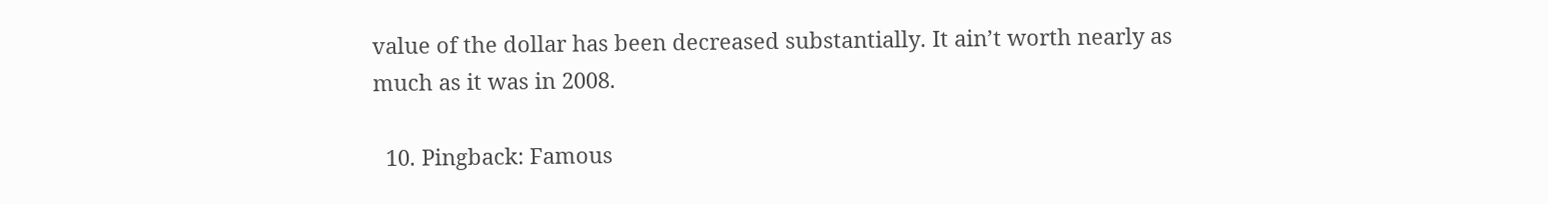value of the dollar has been decreased substantially. It ain’t worth nearly as much as it was in 2008.

  10. Pingback: Famous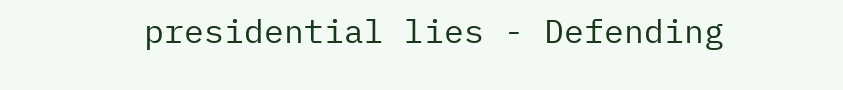presidential lies - Defending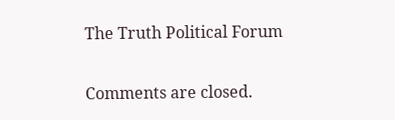The Truth Political Forum

Comments are closed.